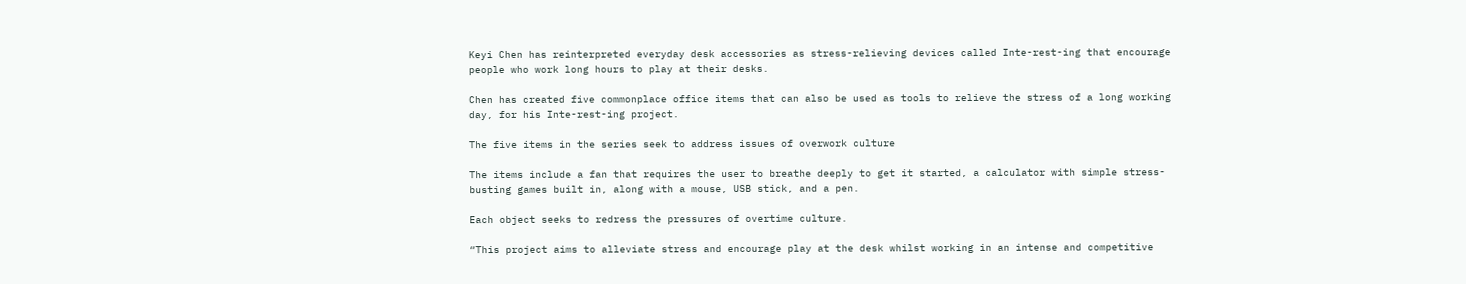Keyi Chen has reinterpreted everyday desk accessories as stress-relieving devices called Inte-rest-ing that encourage people who work long hours to play at their desks.

Chen has created five commonplace office items that can also be used as tools to relieve the stress of a long working day, for his Inte-rest-ing project.

The five items in the series seek to address issues of overwork culture

The items include a fan that requires the user to breathe deeply to get it started, a calculator with simple stress-busting games built in, along with a mouse, USB stick, and a pen.

Each object seeks to redress the pressures of overtime culture.

“This project aims to alleviate stress and encourage play at the desk whilst working in an intense and competitive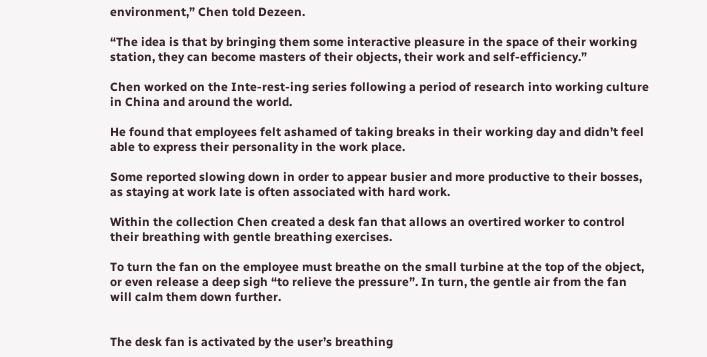environment,” Chen told Dezeen.

“The idea is that by bringing them some interactive pleasure in the space of their working station, they can become masters of their objects, their work and self-efficiency.”

Chen worked on the Inte-rest-ing series following a period of research into working culture in China and around the world.

He found that employees felt ashamed of taking breaks in their working day and didn’t feel able to express their personality in the work place.

Some reported slowing down in order to appear busier and more productive to their bosses, as staying at work late is often associated with hard work.

Within the collection Chen created a desk fan that allows an overtired worker to control their breathing with gentle breathing exercises.

To turn the fan on the employee must breathe on the small turbine at the top of the object, or even release a deep sigh “to relieve the pressure”. In turn, the gentle air from the fan will calm them down further.


The desk fan is activated by the user’s breathing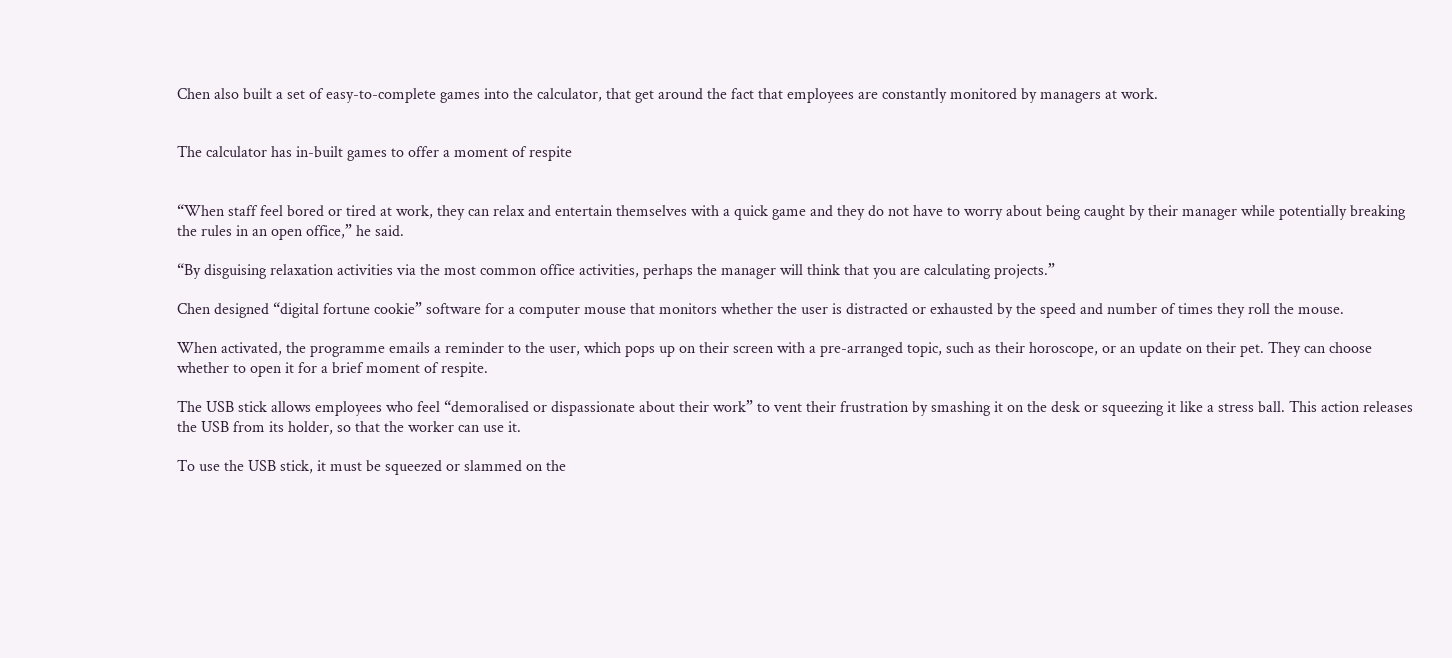Chen also built a set of easy-to-complete games into the calculator, that get around the fact that employees are constantly monitored by managers at work.


The calculator has in-built games to offer a moment of respite


“When staff feel bored or tired at work, they can relax and entertain themselves with a quick game and they do not have to worry about being caught by their manager while potentially breaking the rules in an open office,” he said.

“By disguising relaxation activities via the most common office activities, perhaps the manager will think that you are calculating projects.”

Chen designed “digital fortune cookie” software for a computer mouse that monitors whether the user is distracted or exhausted by the speed and number of times they roll the mouse.

When activated, the programme emails a reminder to the user, which pops up on their screen with a pre-arranged topic, such as their horoscope, or an update on their pet. They can choose whether to open it for a brief moment of respite.

The USB stick allows employees who feel “demoralised or dispassionate about their work” to vent their frustration by smashing it on the desk or squeezing it like a stress ball. This action releases the USB from its holder, so that the worker can use it.

To use the USB stick, it must be squeezed or slammed on the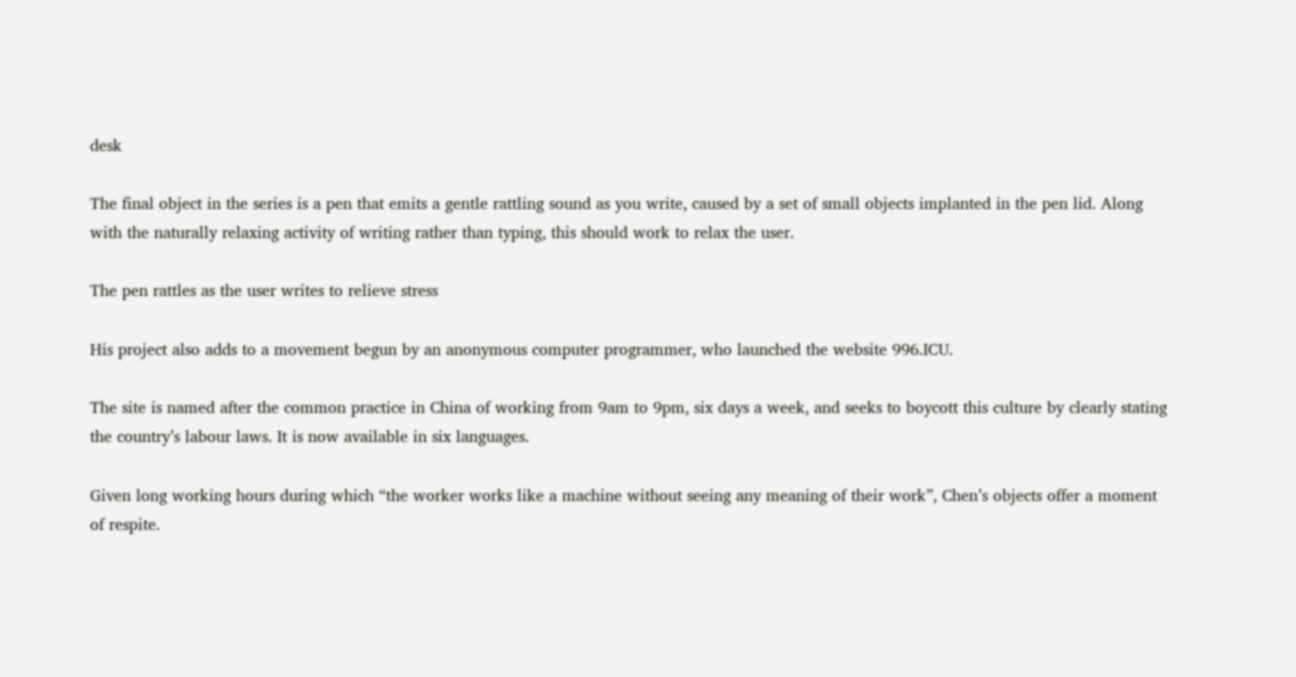desk

The final object in the series is a pen that emits a gentle rattling sound as you write, caused by a set of small objects implanted in the pen lid. Along with the naturally relaxing activity of writing rather than typing, this should work to relax the user.

The pen rattles as the user writes to relieve stress

His project also adds to a movement begun by an anonymous computer programmer, who launched the website 996.ICU.

The site is named after the common practice in China of working from 9am to 9pm, six days a week, and seeks to boycott this culture by clearly stating the country’s labour laws. It is now available in six languages.

Given long working hours during which “the worker works like a machine without seeing any meaning of their work”, Chen’s objects offer a moment of respite.